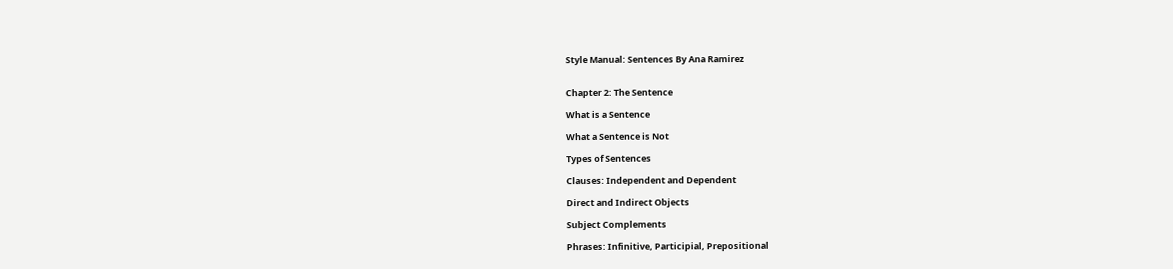Style Manual: Sentences By Ana Ramirez


Chapter 2: The Sentence

What is a Sentence

What a Sentence is Not

Types of Sentences

Clauses: Independent and Dependent

Direct and Indirect Objects

Subject Complements

Phrases: Infinitive, Participial, Prepositional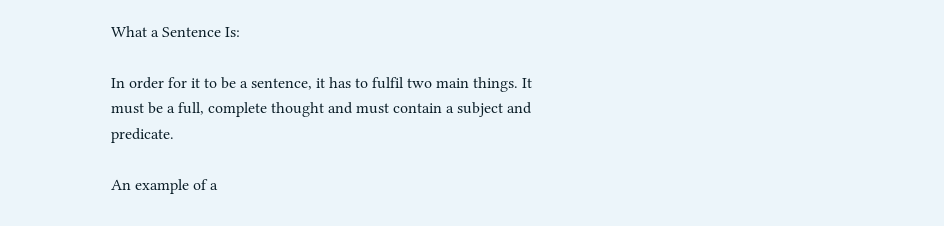What a Sentence Is:

In order for it to be a sentence, it has to fulfil two main things. It must be a full, complete thought and must contain a subject and predicate.

An example of a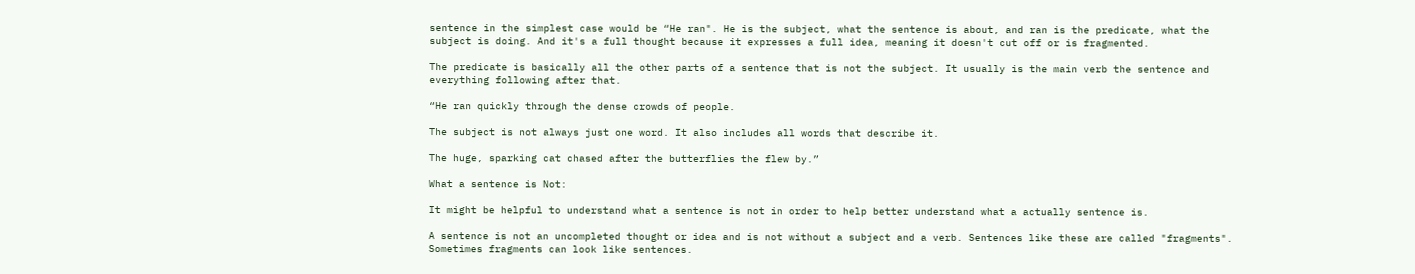sentence in the simplest case would be “He ran". He is the subject, what the sentence is about, and ran is the predicate, what the subject is doing. And it's a full thought because it expresses a full idea, meaning it doesn't cut off or is fragmented.

The predicate is basically all the other parts of a sentence that is not the subject. It usually is the main verb the sentence and everything following after that.

“He ran quickly through the dense crowds of people.

The subject is not always just one word. It also includes all words that describe it.

The huge, sparking cat chased after the butterflies the flew by.”

What a sentence is Not:

It might be helpful to understand what a sentence is not in order to help better understand what a actually sentence is.

A sentence is not an uncompleted thought or idea and is not without a subject and a verb. Sentences like these are called "fragments". Sometimes fragments can look like sentences.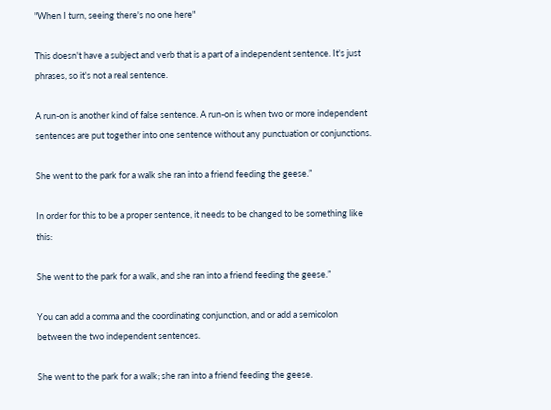"When I turn, seeing there's no one here"

This doesn't have a subject and verb that is a part of a independent sentence. It's just phrases, so it's not a real sentence.

A run-on is another kind of false sentence. A run-on is when two or more independent sentences are put together into one sentence without any punctuation or conjunctions.

She went to the park for a walk she ran into a friend feeding the geese.”

In order for this to be a proper sentence, it needs to be changed to be something like this:

She went to the park for a walk, and she ran into a friend feeding the geese.”

You can add a comma and the coordinating conjunction, and or add a semicolon between the two independent sentences.

She went to the park for a walk; she ran into a friend feeding the geese.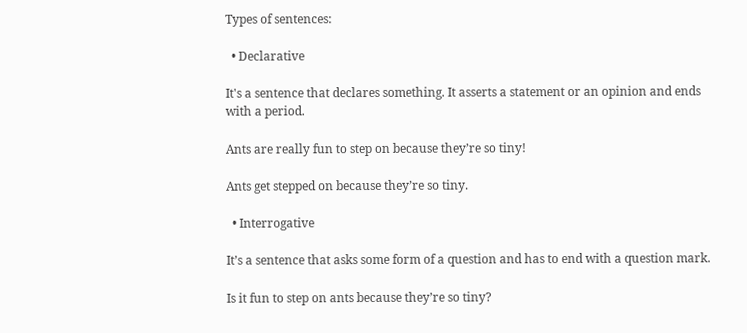Types of sentences:

  • Declarative

It's a sentence that declares something. It asserts a statement or an opinion and ends with a period.

Ants are really fun to step on because they’re so tiny!

Ants get stepped on because they’re so tiny.

  • Interrogative

It’s a sentence that asks some form of a question and has to end with a question mark.

Is it fun to step on ants because they’re so tiny?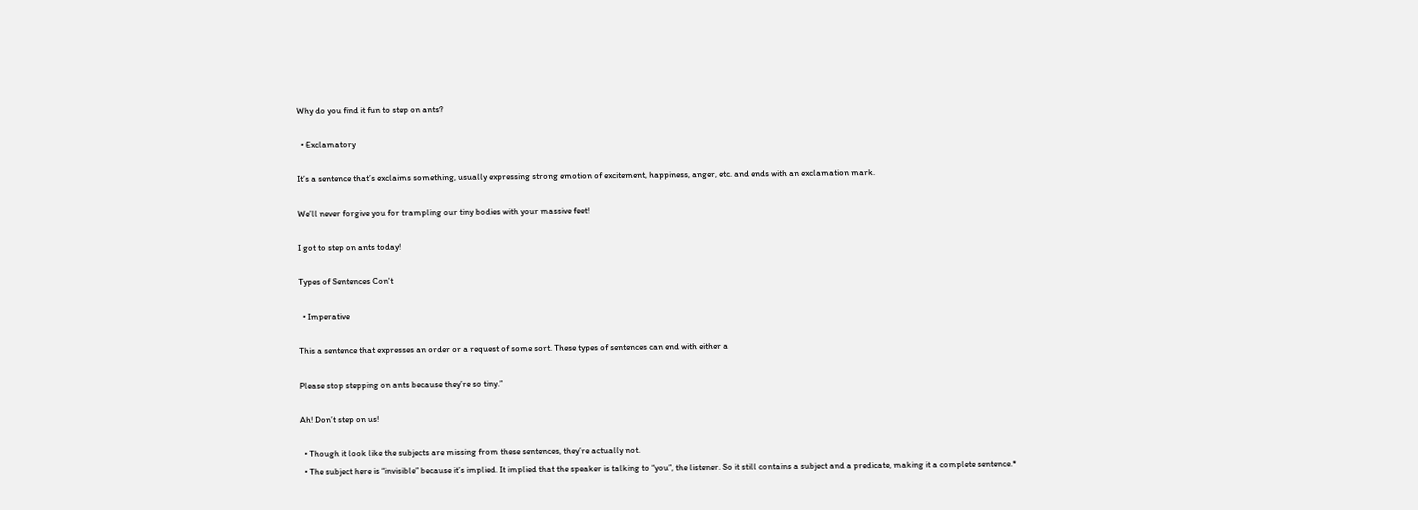Why do you find it fun to step on ants?

  • Exclamatory

It’s a sentence that’s exclaims something, usually expressing strong emotion of excitement, happiness, anger, etc. and ends with an exclamation mark.

We’ll never forgive you for trampling our tiny bodies with your massive feet!

I got to step on ants today!

Types of Sentences Con't

  • Imperative

This a sentence that expresses an order or a request of some sort. These types of sentences can end with either a

Please stop stepping on ants because they’re so tiny.”

Ah! Don’t step on us!

  • Though it look like the subjects are missing from these sentences, they’re actually not.
  • The subject here is “invisible” because it’s implied. It implied that the speaker is talking to “you”, the listener. So it still contains a subject and a predicate, making it a complete sentence.*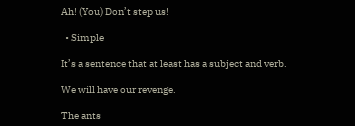Ah! (You) Don’t step us!

  • Simple

It’s a sentence that at least has a subject and verb.

We will have our revenge.

The ants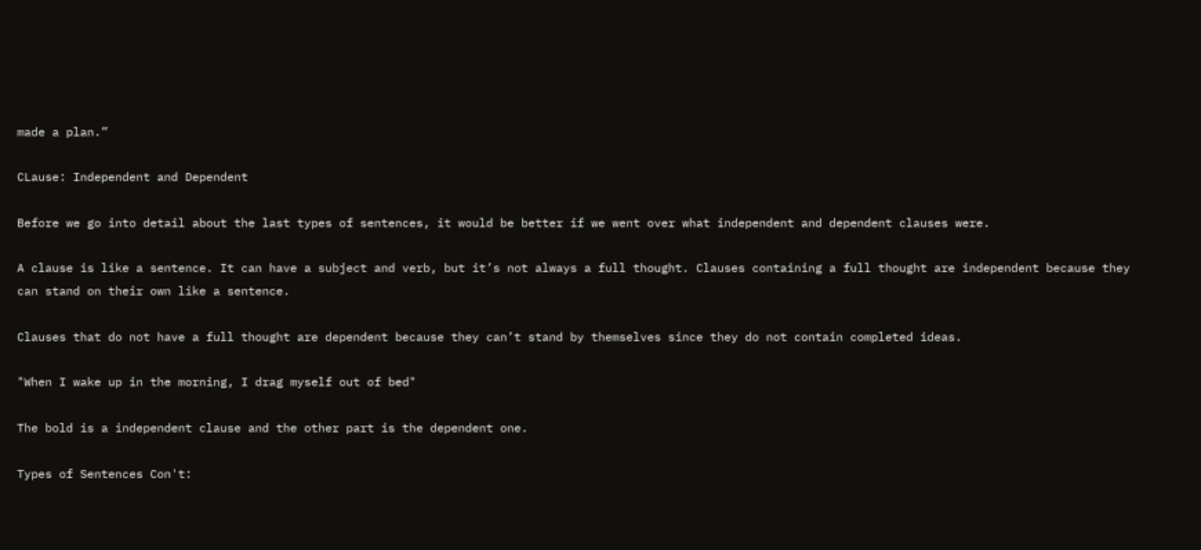made a plan.”

CLause: Independent and Dependent

Before we go into detail about the last types of sentences, it would be better if we went over what independent and dependent clauses were.

A clause is like a sentence. It can have a subject and verb, but it’s not always a full thought. Clauses containing a full thought are independent because they can stand on their own like a sentence.

Clauses that do not have a full thought are dependent because they can’t stand by themselves since they do not contain completed ideas.

"When I wake up in the morning, I drag myself out of bed"

The bold is a independent clause and the other part is the dependent one.

Types of Sentences Con't: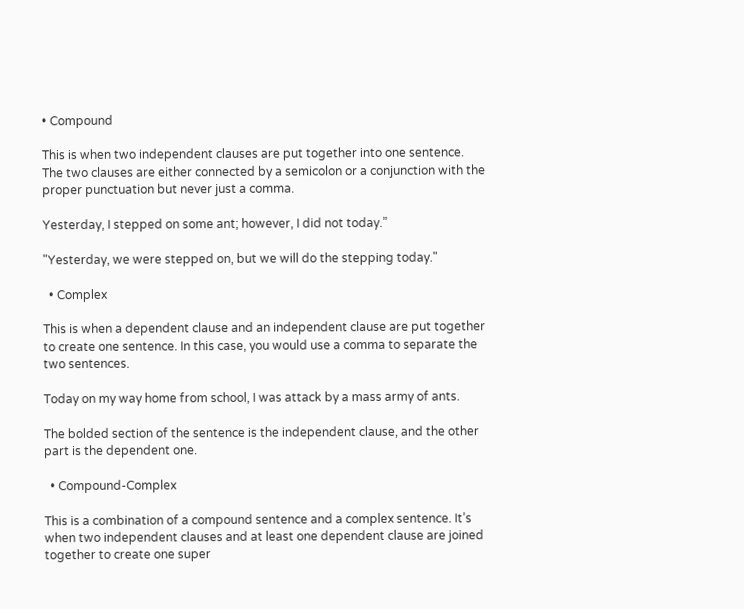• Compound

This is when two independent clauses are put together into one sentence. The two clauses are either connected by a semicolon or a conjunction with the proper punctuation but never just a comma.

Yesterday, I stepped on some ant; however, I did not today.”

"Yesterday, we were stepped on, but we will do the stepping today."

  • Complex

This is when a dependent clause and an independent clause are put together to create one sentence. In this case, you would use a comma to separate the two sentences.

Today on my way home from school, I was attack by a mass army of ants.

The bolded section of the sentence is the independent clause, and the other part is the dependent one.

  • Compound-Complex

This is a combination of a compound sentence and a complex sentence. It’s when two independent clauses and at least one dependent clause are joined together to create one super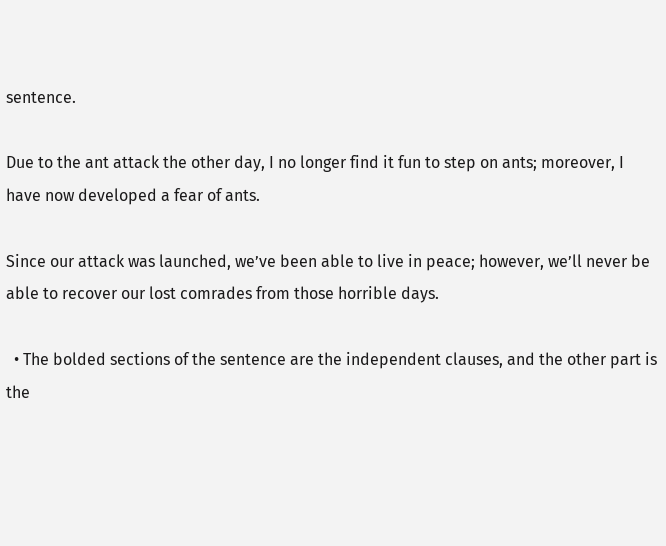sentence.

Due to the ant attack the other day, I no longer find it fun to step on ants; moreover, I have now developed a fear of ants.

Since our attack was launched, we’ve been able to live in peace; however, we’ll never be able to recover our lost comrades from those horrible days.

  • The bolded sections of the sentence are the independent clauses, and the other part is the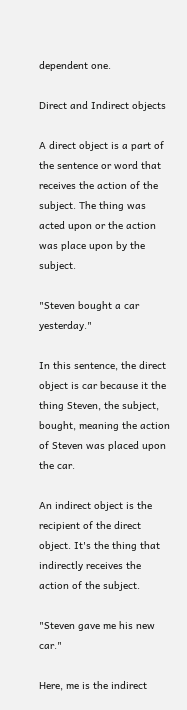dependent one.

Direct and Indirect objects

A direct object is a part of the sentence or word that receives the action of the subject. The thing was acted upon or the action was place upon by the subject.

"Steven bought a car yesterday."

In this sentence, the direct object is car because it the thing Steven, the subject, bought, meaning the action of Steven was placed upon the car.

An indirect object is the recipient of the direct object. It's the thing that indirectly receives the action of the subject.

"Steven gave me his new car."

Here, me is the indirect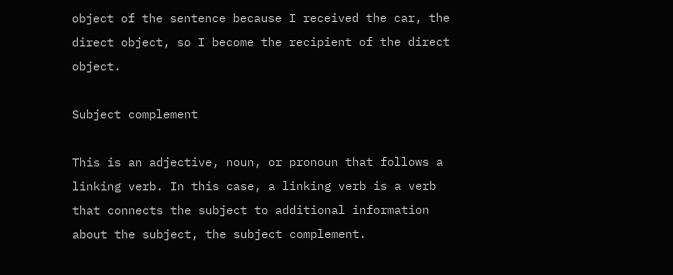object of the sentence because I received the car, the direct object, so I become the recipient of the direct object.

Subject complement

This is an adjective, noun, or pronoun that follows a linking verb. In this case, a linking verb is a verb that connects the subject to additional information about the subject, the subject complement.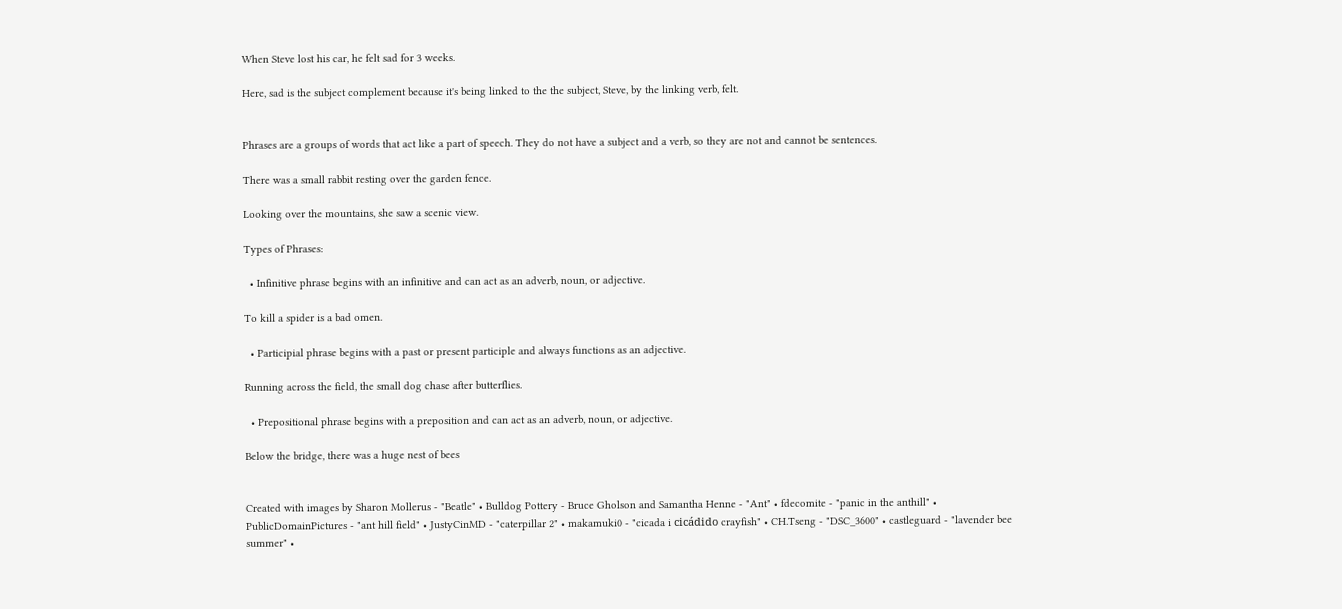When Steve lost his car, he felt sad for 3 weeks.

Here, sad is the subject complement because it's being linked to the the subject, Steve, by the linking verb, felt.


Phrases are a groups of words that act like a part of speech. They do not have a subject and a verb, so they are not and cannot be sentences.

There was a small rabbit resting over the garden fence.

Looking over the mountains, she saw a scenic view.

Types of Phrases:

  • Infinitive phrase begins with an infinitive and can act as an adverb, noun, or adjective.

To kill a spider is a bad omen.

  • Participial phrase begins with a past or present participle and always functions as an adjective.

Running across the field, the small dog chase after butterflies.

  • Prepositional phrase begins with a preposition and can act as an adverb, noun, or adjective.

Below the bridge, there was a huge nest of bees


Created with images by Sharon Mollerus - "Beatle" • Bulldog Pottery - Bruce Gholson and Samantha Henne - "Ant" • fdecomite - "panic in the anthill" • PublicDomainPictures - "ant hill field" • JustyCinMD - "caterpillar 2" • makamuki0 - "cicada i cicádido crayfish" • CH.Tseng - "DSC_3600" • castleguard - "lavender bee summer" •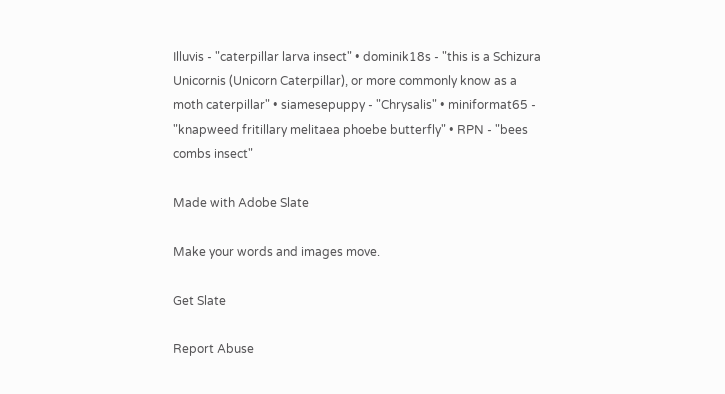Illuvis - "caterpillar larva insect" • dominik18s - "this is a Schizura Unicornis (Unicorn Caterpillar), or more commonly know as a moth caterpillar" • siamesepuppy - "Chrysalis" • miniformat65 - "knapweed fritillary melitaea phoebe butterfly" • RPN - "bees combs insect"

Made with Adobe Slate

Make your words and images move.

Get Slate

Report Abuse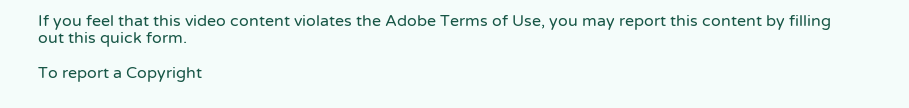If you feel that this video content violates the Adobe Terms of Use, you may report this content by filling out this quick form.

To report a Copyright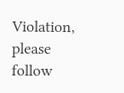Violation, please follow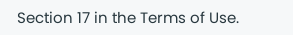Section 17 in the Terms of Use.